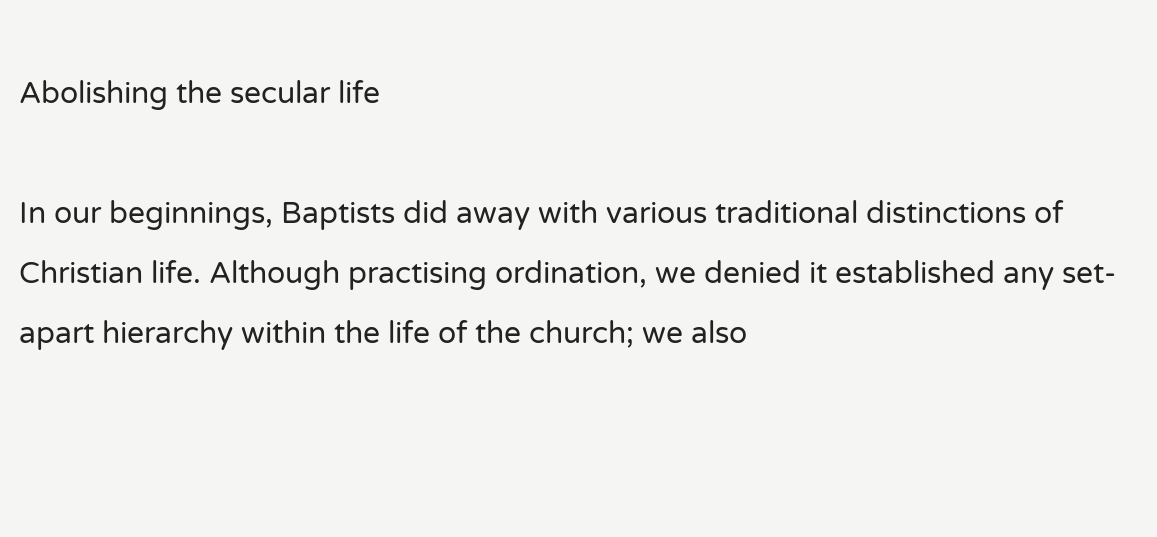Abolishing the secular life

In our beginnings, Baptists did away with various traditional distinctions of Christian life. Although practising ordination, we denied it established any set-apart hierarchy within the life of the church; we also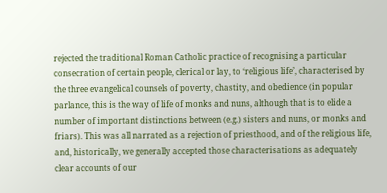rejected the traditional Roman Catholic practice of recognising a particular consecration of certain people, clerical or lay, to ‘religious life’, characterised by the three evangelical counsels of poverty, chastity, and obedience (in popular parlance, this is the way of life of monks and nuns, although that is to elide a number of important distinctions between (e.g.) sisters and nuns, or monks and friars). This was all narrated as a rejection of priesthood, and of the religious life, and, historically, we generally accepted those characterisations as adequately clear accounts of our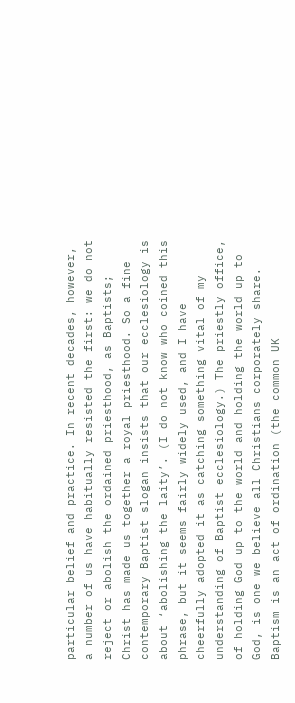particular belief and practice. In recent decades, however, a number of us have habitually resisted the first: we do not reject or abolish the ordained priesthood, as Baptists; Christ has made us together a royal priesthood. So a fine contemporary Baptist slogan insists that our ecclesiology is about ‘abolishing the laity’. (I do not know who coined this phrase, but it seems fairly widely used, and I have cheerfully adopted it as catching something vital of my understanding of Baptist ecclesiology.) The priestly office, of holding God up to the world and holding the world up to God, is one we believe all Christians corporately share. Baptism is an act of ordination (the common UK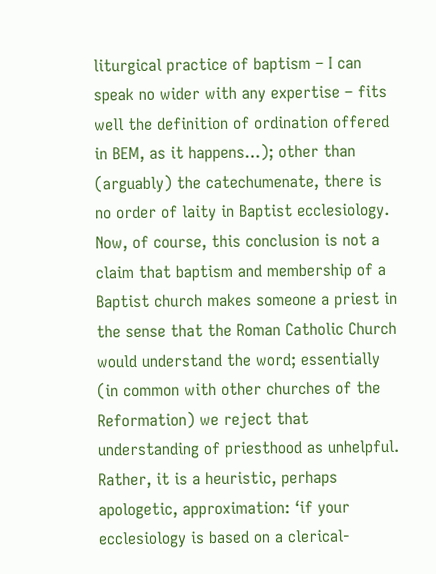liturgical practice of baptism – I can speak no wider with any expertise – fits well the definition of ordination offered in BEM, as it happens…); other than (arguably) the catechumenate, there is no order of laity in Baptist ecclesiology. Now, of course, this conclusion is not a claim that baptism and membership of a Baptist church makes someone a priest in the sense that the Roman Catholic Church would understand the word; essentially (in common with other churches of the Reformation) we reject that understanding of priesthood as unhelpful. Rather, it is a heuristic, perhaps apologetic, approximation: ‘if your ecclesiology is based on a clerical-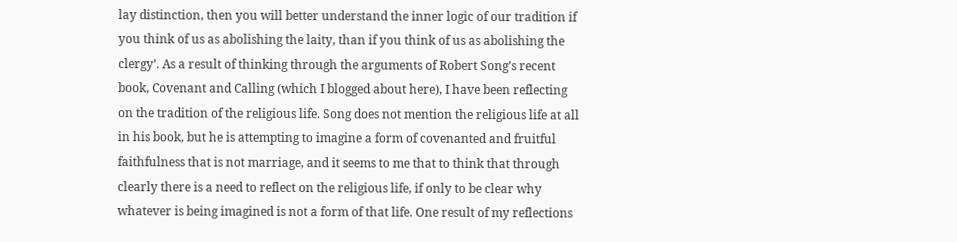lay distinction, then you will better understand the inner logic of our tradition if you think of us as abolishing the laity, than if you think of us as abolishing the clergy’. As a result of thinking through the arguments of Robert Song’s recent book, Covenant and Calling (which I blogged about here), I have been reflecting on the tradition of the religious life. Song does not mention the religious life at all in his book, but he is attempting to imagine a form of covenanted and fruitful faithfulness that is not marriage, and it seems to me that to think that through clearly there is a need to reflect on the religious life, if only to be clear why whatever is being imagined is not a form of that life. One result of my reflections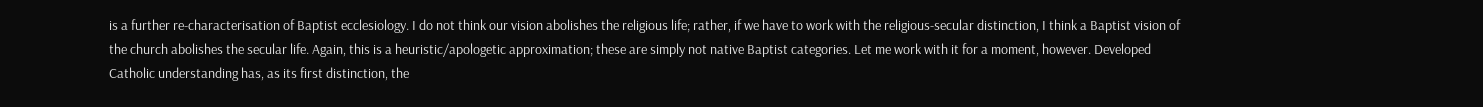is a further re-characterisation of Baptist ecclesiology. I do not think our vision abolishes the religious life; rather, if we have to work with the religious-secular distinction, I think a Baptist vision of the church abolishes the secular life. Again, this is a heuristic/apologetic approximation; these are simply not native Baptist categories. Let me work with it for a moment, however. Developed Catholic understanding has, as its first distinction, the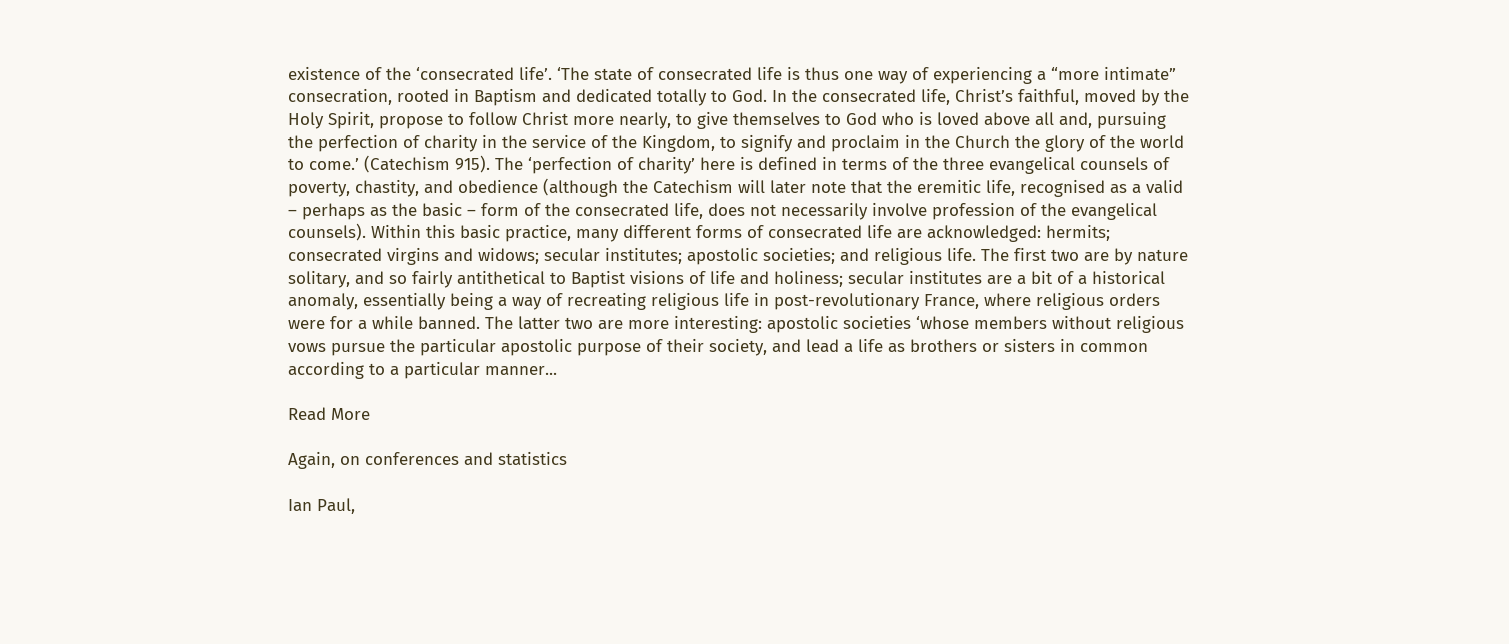existence of the ‘consecrated life’. ‘The state of consecrated life is thus one way of experiencing a “more intimate” consecration, rooted in Baptism and dedicated totally to God. In the consecrated life, Christ’s faithful, moved by the Holy Spirit, propose to follow Christ more nearly, to give themselves to God who is loved above all and, pursuing the perfection of charity in the service of the Kingdom, to signify and proclaim in the Church the glory of the world to come.’ (Catechism 915). The ‘perfection of charity’ here is defined in terms of the three evangelical counsels of poverty, chastity, and obedience (although the Catechism will later note that the eremitic life, recognised as a valid – perhaps as the basic – form of the consecrated life, does not necessarily involve profession of the evangelical counsels). Within this basic practice, many different forms of consecrated life are acknowledged: hermits; consecrated virgins and widows; secular institutes; apostolic societies; and religious life. The first two are by nature solitary, and so fairly antithetical to Baptist visions of life and holiness; secular institutes are a bit of a historical anomaly, essentially being a way of recreating religious life in post-revolutionary France, where religious orders were for a while banned. The latter two are more interesting: apostolic societies ‘whose members without religious vows pursue the particular apostolic purpose of their society, and lead a life as brothers or sisters in common according to a particular manner...

Read More

Again, on conferences and statistics

Ian Paul,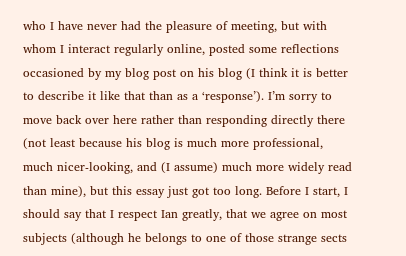who I have never had the pleasure of meeting, but with whom I interact regularly online, posted some reflections occasioned by my blog post on his blog (I think it is better to describe it like that than as a ‘response’). I’m sorry to move back over here rather than responding directly there (not least because his blog is much more professional, much nicer-looking, and (I assume) much more widely read than mine), but this essay just got too long. Before I start, I should say that I respect Ian greatly, that we agree on most subjects (although he belongs to one of those strange sects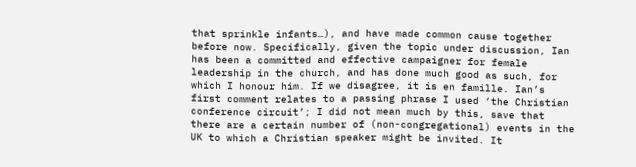that sprinkle infants…), and have made common cause together before now. Specifically, given the topic under discussion, Ian has been a committed and effective campaigner for female leadership in the church, and has done much good as such, for which I honour him. If we disagree, it is en famille. Ian’s first comment relates to a passing phrase I used ‘the Christian conference circuit’; I did not mean much by this, save that there are a certain number of (non-congregational) events in the UK to which a Christian speaker might be invited. It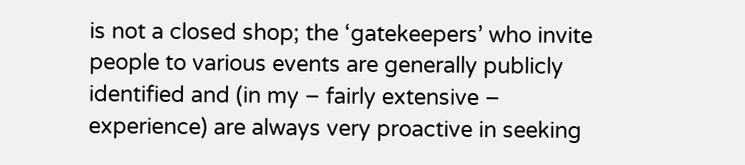is not a closed shop; the ‘gatekeepers’ who invite people to various events are generally publicly identified and (in my – fairly extensive – experience) are always very proactive in seeking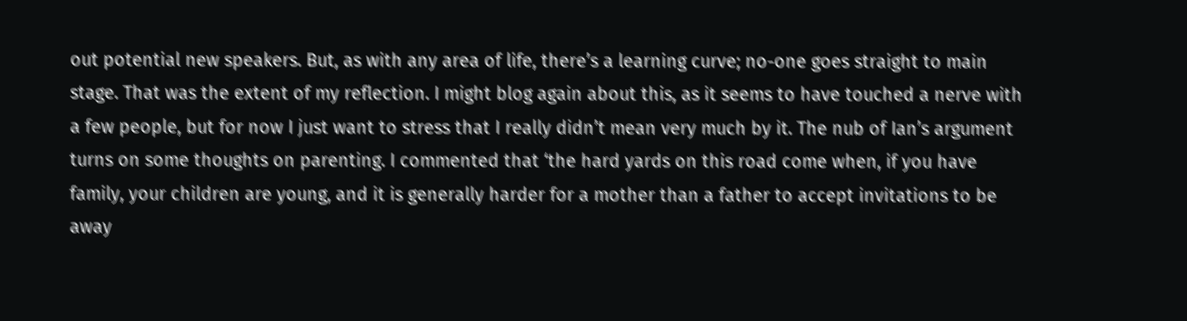out potential new speakers. But, as with any area of life, there’s a learning curve; no-one goes straight to main stage. That was the extent of my reflection. I might blog again about this, as it seems to have touched a nerve with a few people, but for now I just want to stress that I really didn’t mean very much by it. The nub of Ian’s argument turns on some thoughts on parenting. I commented that ‘the hard yards on this road come when, if you have family, your children are young, and it is generally harder for a mother than a father to accept invitations to be away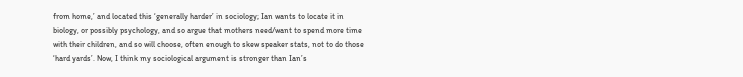from home,’ and located this ‘generally harder’ in sociology; Ian wants to locate it in biology, or possibly psychology, and so argue that mothers need/want to spend more time with their children, and so will choose, often enough to skew speaker stats, not to do those ‘hard yards’. Now, I think my sociological argument is stronger than Ian’s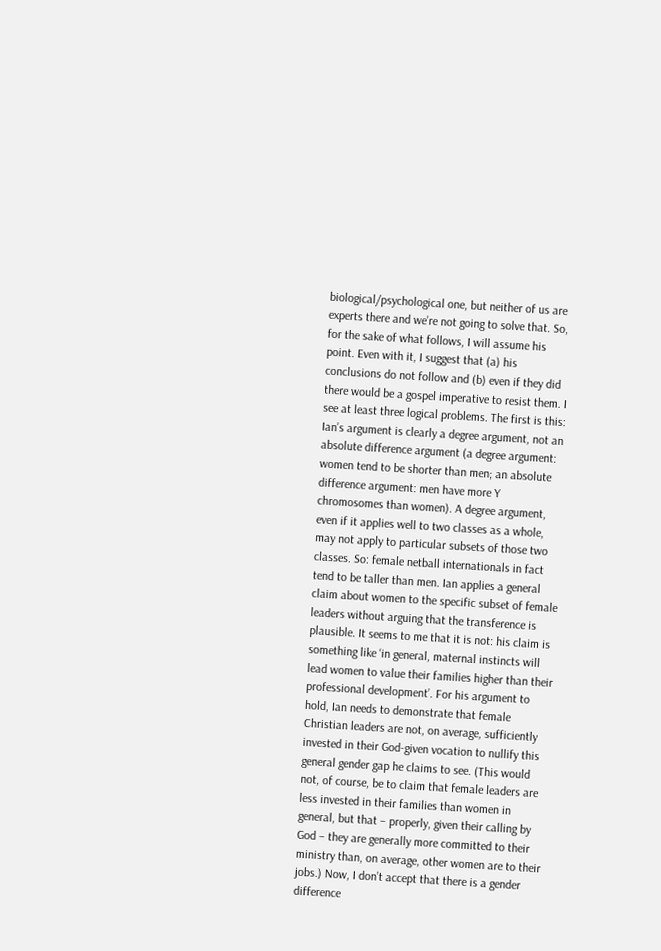biological/psychological one, but neither of us are experts there and we’re not going to solve that. So, for the sake of what follows, I will assume his point. Even with it, I suggest that (a) his conclusions do not follow and (b) even if they did there would be a gospel imperative to resist them. I see at least three logical problems. The first is this: Ian’s argument is clearly a degree argument, not an absolute difference argument (a degree argument: women tend to be shorter than men; an absolute difference argument: men have more Y chromosomes than women). A degree argument, even if it applies well to two classes as a whole, may not apply to particular subsets of those two classes. So: female netball internationals in fact tend to be taller than men. Ian applies a general claim about women to the specific subset of female leaders without arguing that the transference is plausible. It seems to me that it is not: his claim is something like ‘in general, maternal instincts will lead women to value their families higher than their professional development’. For his argument to hold, Ian needs to demonstrate that female Christian leaders are not, on average, sufficiently invested in their God-given vocation to nullify this general gender gap he claims to see. (This would not, of course, be to claim that female leaders are less invested in their families than women in general, but that – properly, given their calling by God – they are generally more committed to their ministry than, on average, other women are to their jobs.) Now, I don’t accept that there is a gender difference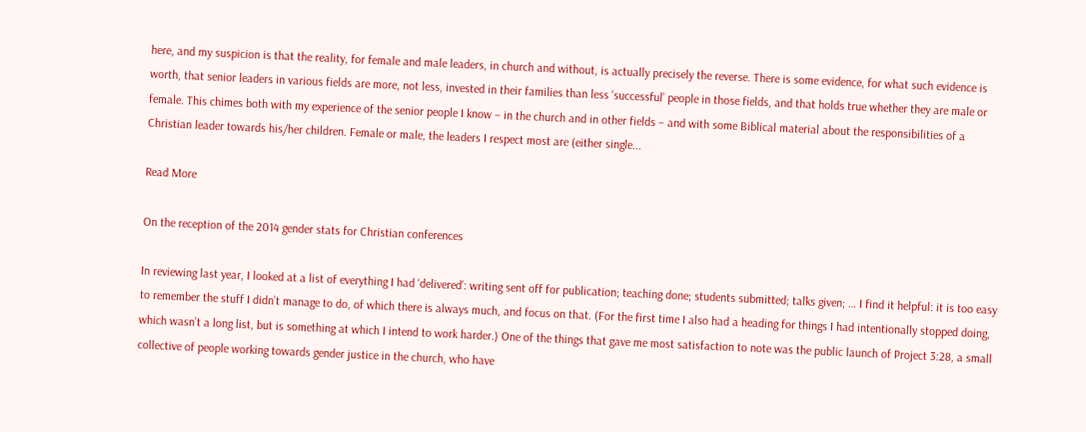here, and my suspicion is that the reality, for female and male leaders, in church and without, is actually precisely the reverse. There is some evidence, for what such evidence is worth, that senior leaders in various fields are more, not less, invested in their families than less ‘successful’ people in those fields, and that holds true whether they are male or female. This chimes both with my experience of the senior people I know – in the church and in other fields – and with some Biblical material about the responsibilities of a Christian leader towards his/her children. Female or male, the leaders I respect most are (either single...

Read More

On the reception of the 2014 gender stats for Christian conferences

In reviewing last year, I looked at a list of everything I had ‘delivered’: writing sent off for publication; teaching done; students submitted; talks given; … I find it helpful: it is too easy to remember the stuff I didn’t manage to do, of which there is always much, and focus on that. (For the first time I also had a heading for things I had intentionally stopped doing, which wasn’t a long list, but is something at which I intend to work harder.) One of the things that gave me most satisfaction to note was the public launch of Project 3:28, a small collective of people working towards gender justice in the church, who have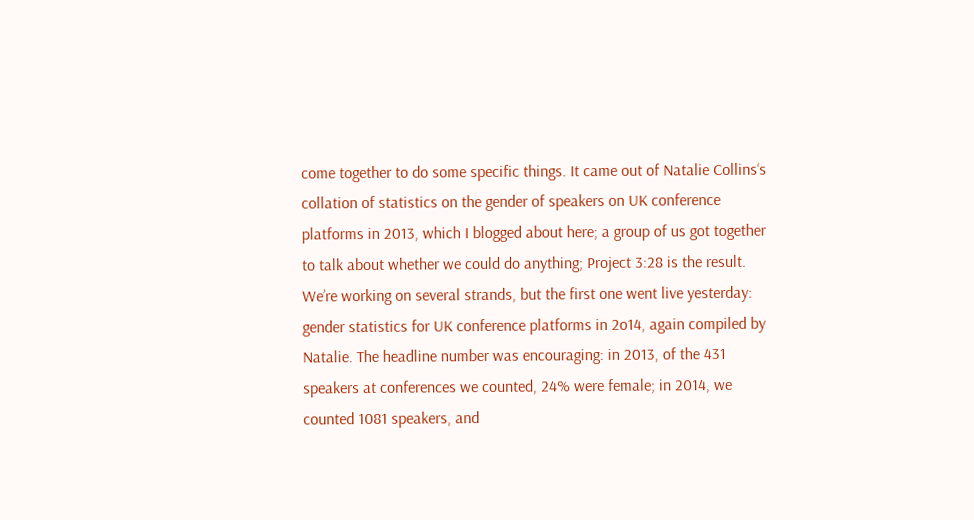come together to do some specific things. It came out of Natalie Collins‘s collation of statistics on the gender of speakers on UK conference platforms in 2013, which I blogged about here; a group of us got together to talk about whether we could do anything; Project 3:28 is the result. We’re working on several strands, but the first one went live yesterday: gender statistics for UK conference platforms in 2o14, again compiled by Natalie. The headline number was encouraging: in 2013, of the 431 speakers at conferences we counted, 24% were female; in 2014, we counted 1081 speakers, and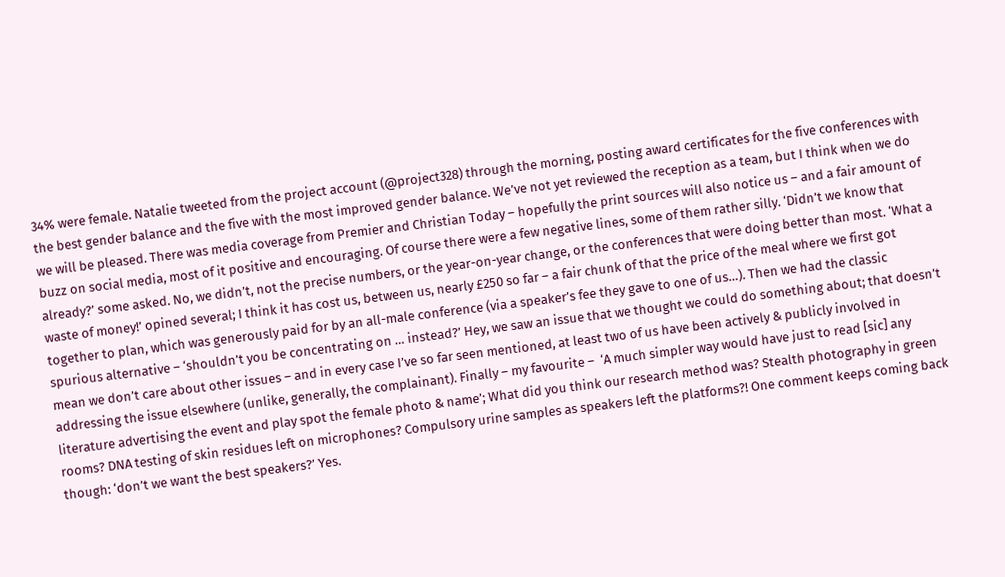34% were female. Natalie tweeted from the project account (@project328) through the morning, posting award certificates for the five conferences with the best gender balance and the five with the most improved gender balance. We’ve not yet reviewed the reception as a team, but I think when we do we will be pleased. There was media coverage from Premier and Christian Today – hopefully the print sources will also notice us – and a fair amount of buzz on social media, most of it positive and encouraging. Of course there were a few negative lines, some of them rather silly. ‘Didn’t we know that already?’ some asked. No, we didn’t, not the precise numbers, or the year-on-year change, or the conferences that were doing better than most. ‘What a waste of money!’ opined several; I think it has cost us, between us, nearly £250 so far – a fair chunk of that the price of the meal where we first got together to plan, which was generously paid for by an all-male conference (via a speaker’s fee they gave to one of us…). Then we had the classic spurious alternative – ‘shouldn’t you be concentrating on … instead?’ Hey, we saw an issue that we thought we could do something about; that doesn’t mean we don’t care about other issues – and in every case I’ve so far seen mentioned, at least two of us have been actively & publicly involved in addressing the issue elsewhere (unlike, generally, the complainant). Finally – my favourite –  ‘A much simpler way would have just to read [sic] any literature advertising the event and play spot the female photo & name’; What did you think our research method was? Stealth photography in green rooms? DNA testing of skin residues left on microphones? Compulsory urine samples as speakers left the platforms?! One comment keeps coming back though: ‘don’t we want the best speakers?’ Yes.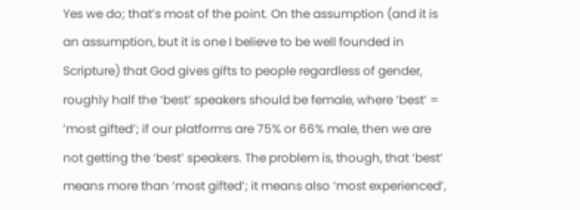Yes we do; that’s most of the point. On the assumption (and it is an assumption, but it is one I believe to be well founded in Scripture) that God gives gifts to people regardless of gender, roughly half the ‘best’ speakers should be female, where ‘best’ = ‘most gifted’; if our platforms are 75% or 66% male, then we are not getting the ‘best’ speakers. The problem is, though, that ‘best’ means more than ‘most gifted’; it means also ‘most experienced’,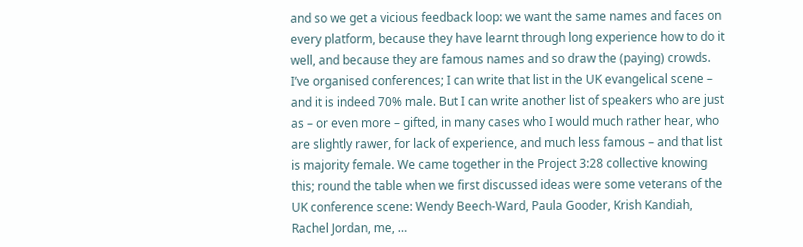and so we get a vicious feedback loop: we want the same names and faces on every platform, because they have learnt through long experience how to do it well, and because they are famous names and so draw the (paying) crowds. I’ve organised conferences; I can write that list in the UK evangelical scene – and it is indeed 70% male. But I can write another list of speakers who are just as – or even more – gifted, in many cases who I would much rather hear, who are slightly rawer, for lack of experience, and much less famous – and that list is majority female. We came together in the Project 3:28 collective knowing this; round the table when we first discussed ideas were some veterans of the UK conference scene: Wendy Beech-Ward, Paula Gooder, Krish Kandiah, Rachel Jordan, me, …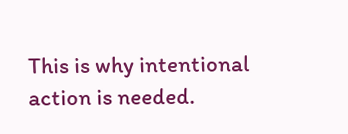This is why intentional action is needed.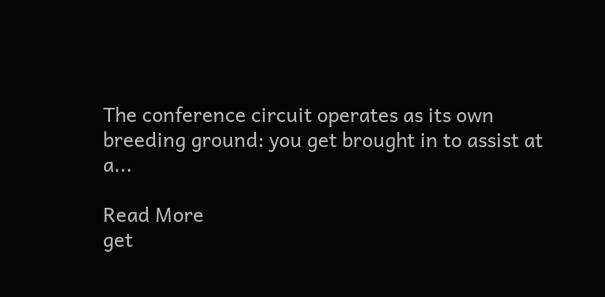The conference circuit operates as its own breeding ground: you get brought in to assist at a...

Read More
get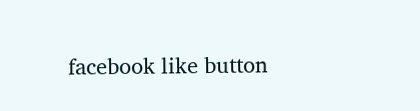facebook like button